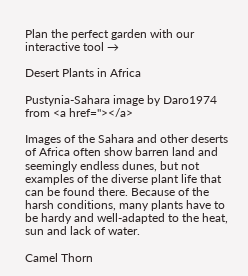Plan the perfect garden with our interactive tool →

Desert Plants in Africa

Pustynia-Sahara image by Daro1974 from <a href=''></a>

Images of the Sahara and other deserts of Africa often show barren land and seemingly endless dunes, but not examples of the diverse plant life that can be found there. Because of the harsh conditions, many plants have to be hardy and well-adapted to the heat, sun and lack of water.

Camel Thorn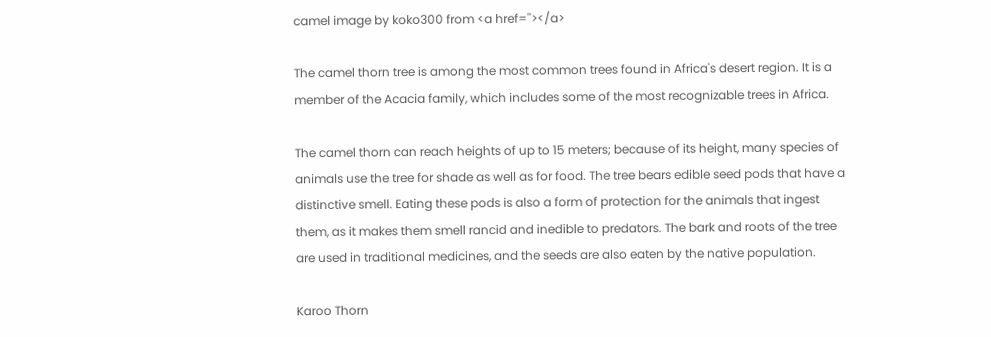camel image by koko300 from <a href=''></a>

The camel thorn tree is among the most common trees found in Africa's desert region. It is a member of the Acacia family, which includes some of the most recognizable trees in Africa.

The camel thorn can reach heights of up to 15 meters; because of its height, many species of animals use the tree for shade as well as for food. The tree bears edible seed pods that have a distinctive smell. Eating these pods is also a form of protection for the animals that ingest them, as it makes them smell rancid and inedible to predators. The bark and roots of the tree are used in traditional medicines, and the seeds are also eaten by the native population.

Karoo Thorn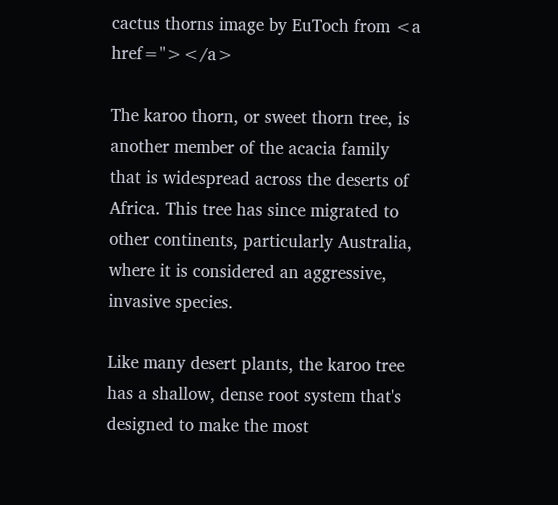cactus thorns image by EuToch from <a href=''></a>

The karoo thorn, or sweet thorn tree, is another member of the acacia family that is widespread across the deserts of Africa. This tree has since migrated to other continents, particularly Australia, where it is considered an aggressive, invasive species.

Like many desert plants, the karoo tree has a shallow, dense root system that's designed to make the most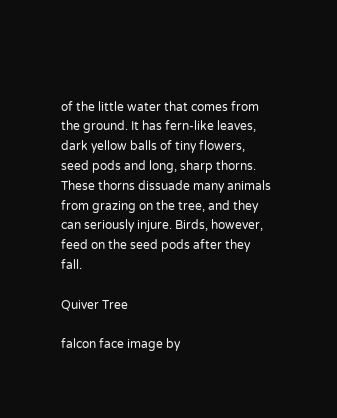of the little water that comes from the ground. It has fern-like leaves, dark yellow balls of tiny flowers, seed pods and long, sharp thorns. These thorns dissuade many animals from grazing on the tree, and they can seriously injure. Birds, however, feed on the seed pods after they fall.

Quiver Tree

falcon face image by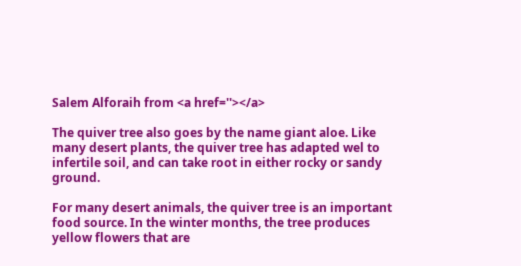Salem Alforaih from <a href=''></a>

The quiver tree also goes by the name giant aloe. Like many desert plants, the quiver tree has adapted wel to infertile soil, and can take root in either rocky or sandy ground.

For many desert animals, the quiver tree is an important food source. In the winter months, the tree produces yellow flowers that are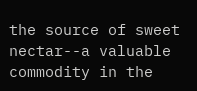the source of sweet nectar--a valuable commodity in the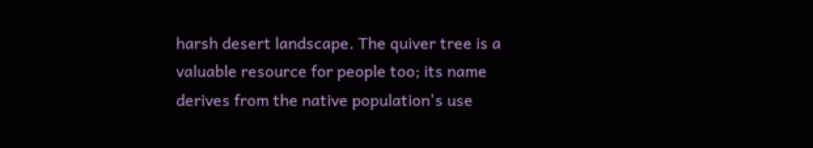harsh desert landscape. The quiver tree is a valuable resource for people too; its name derives from the native population's use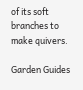of its soft branches to make quivers.

Garden Guides